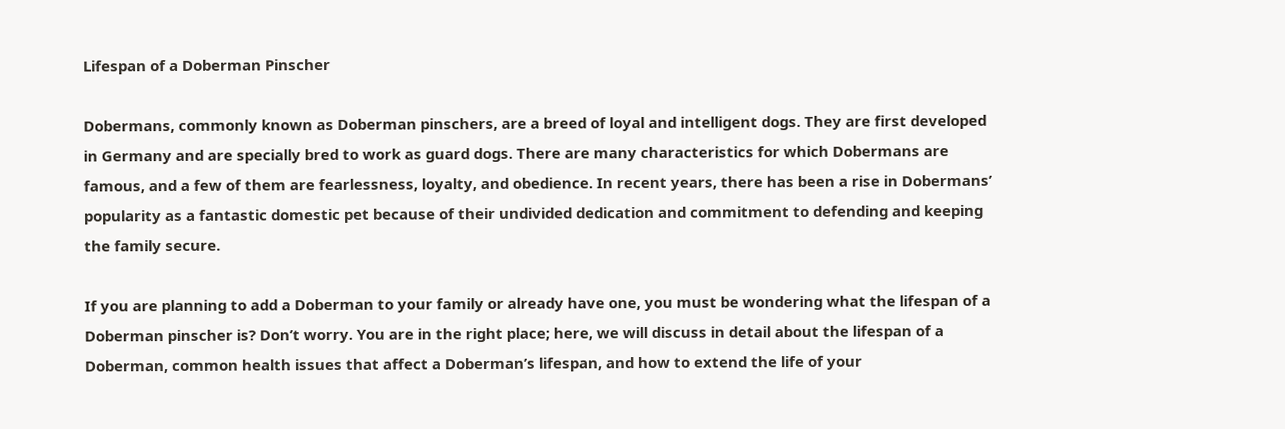Lifespan of a Doberman Pinscher

Dobermans, commonly known as Doberman pinschers, are a breed of loyal and intelligent dogs. They are first developed in Germany and are specially bred to work as guard dogs. There are many characteristics for which Dobermans are famous, and a few of them are fearlessness, loyalty, and obedience. In recent years, there has been a rise in Dobermans’ popularity as a fantastic domestic pet because of their undivided dedication and commitment to defending and keeping the family secure.

If you are planning to add a Doberman to your family or already have one, you must be wondering what the lifespan of a Doberman pinscher is? Don’t worry. You are in the right place; here, we will discuss in detail about the lifespan of a Doberman, common health issues that affect a Doberman’s lifespan, and how to extend the life of your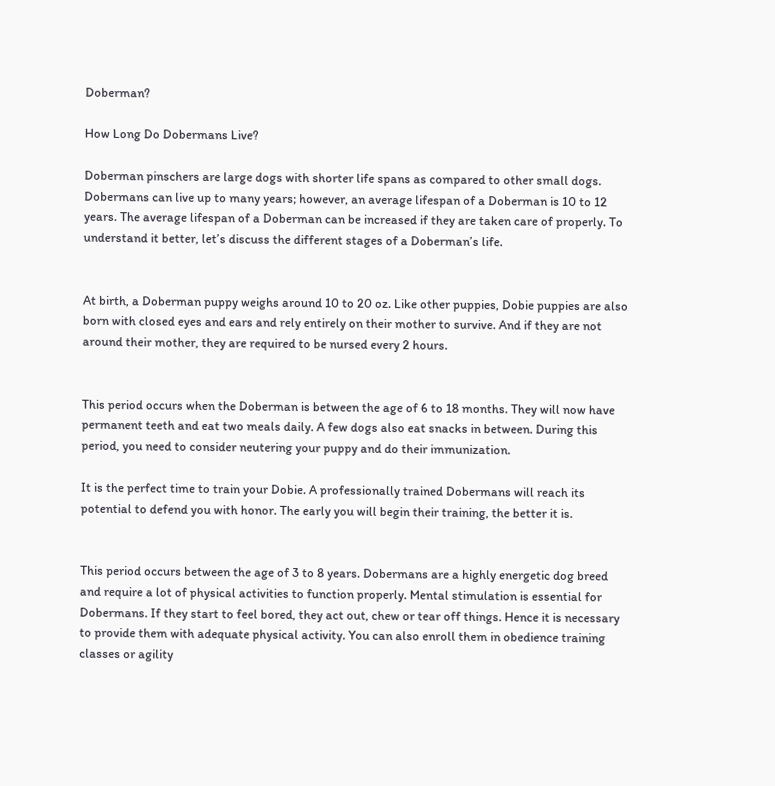Doberman?

How Long Do Dobermans Live?

Doberman pinschers are large dogs with shorter life spans as compared to other small dogs. Dobermans can live up to many years; however, an average lifespan of a Doberman is 10 to 12 years. The average lifespan of a Doberman can be increased if they are taken care of properly. To understand it better, let’s discuss the different stages of a Doberman’s life.


At birth, a Doberman puppy weighs around 10 to 20 oz. Like other puppies, Dobie puppies are also born with closed eyes and ears and rely entirely on their mother to survive. And if they are not around their mother, they are required to be nursed every 2 hours.


This period occurs when the Doberman is between the age of 6 to 18 months. They will now have permanent teeth and eat two meals daily. A few dogs also eat snacks in between. During this period, you need to consider neutering your puppy and do their immunization.

It is the perfect time to train your Dobie. A professionally trained Dobermans will reach its potential to defend you with honor. The early you will begin their training, the better it is.


This period occurs between the age of 3 to 8 years. Dobermans are a highly energetic dog breed and require a lot of physical activities to function properly. Mental stimulation is essential for Dobermans. If they start to feel bored, they act out, chew or tear off things. Hence it is necessary to provide them with adequate physical activity. You can also enroll them in obedience training classes or agility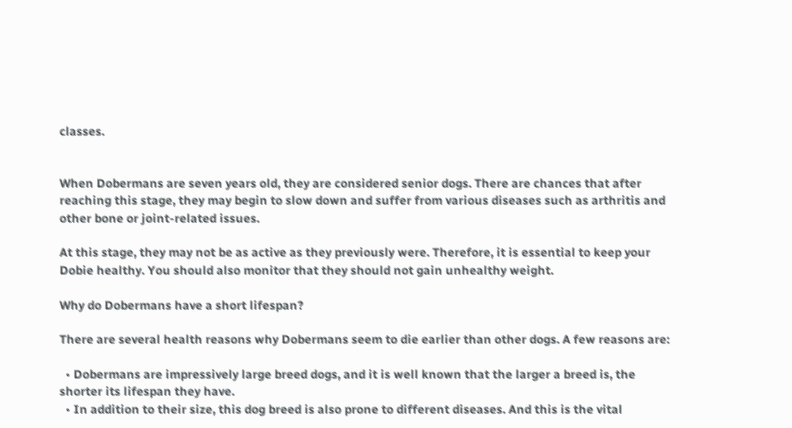classes.


When Dobermans are seven years old, they are considered senior dogs. There are chances that after reaching this stage, they may begin to slow down and suffer from various diseases such as arthritis and other bone or joint-related issues.

At this stage, they may not be as active as they previously were. Therefore, it is essential to keep your Dobie healthy. You should also monitor that they should not gain unhealthy weight.

Why do Dobermans have a short lifespan?

There are several health reasons why Dobermans seem to die earlier than other dogs. A few reasons are:

  • Dobermans are impressively large breed dogs, and it is well known that the larger a breed is, the shorter its lifespan they have.
  • In addition to their size, this dog breed is also prone to different diseases. And this is the vital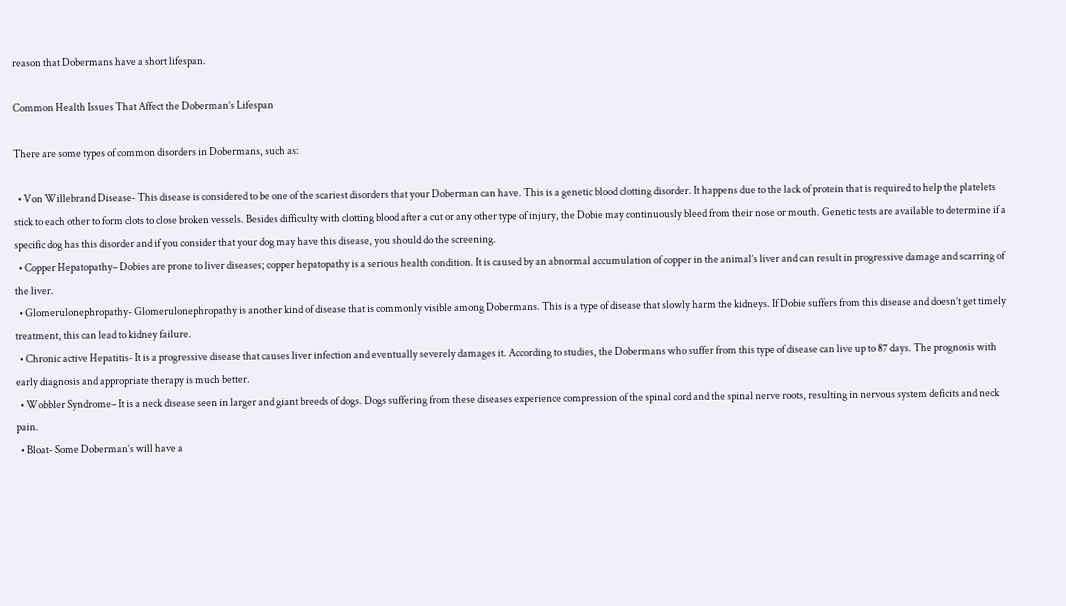reason that Dobermans have a short lifespan.

Common Health Issues That Affect the Doberman’s Lifespan

There are some types of common disorders in Dobermans, such as:

  • Von Willebrand Disease- This disease is considered to be one of the scariest disorders that your Doberman can have. This is a genetic blood clotting disorder. It happens due to the lack of protein that is required to help the platelets stick to each other to form clots to close broken vessels. Besides difficulty with clotting blood after a cut or any other type of injury, the Dobie may continuously bleed from their nose or mouth. Genetic tests are available to determine if a specific dog has this disorder and if you consider that your dog may have this disease, you should do the screening.
  • Copper Hepatopathy– Dobies are prone to liver diseases; copper hepatopathy is a serious health condition. It is caused by an abnormal accumulation of copper in the animal’s liver and can result in progressive damage and scarring of the liver.
  • Glomerulonephropathy- Glomerulonephropathy is another kind of disease that is commonly visible among Dobermans. This is a type of disease that slowly harm the kidneys. If Dobie suffers from this disease and doesn’t get timely treatment, this can lead to kidney failure.
  • Chronic active Hepatitis- It is a progressive disease that causes liver infection and eventually severely damages it. According to studies, the Dobermans who suffer from this type of disease can live up to 87 days. The prognosis with early diagnosis and appropriate therapy is much better.
  • Wobbler Syndrome– It is a neck disease seen in larger and giant breeds of dogs. Dogs suffering from these diseases experience compression of the spinal cord and the spinal nerve roots, resulting in nervous system deficits and neck pain.
  • Bloat- Some Doberman’s will have a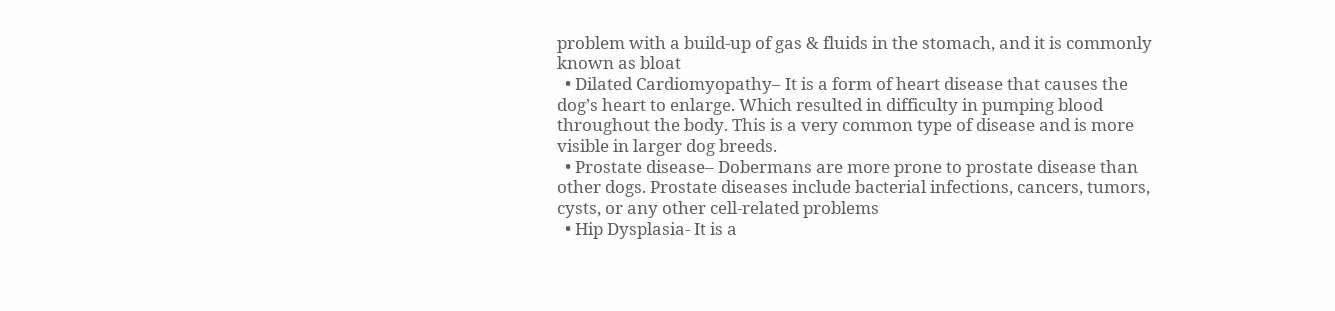problem with a build-up of gas & fluids in the stomach, and it is commonly known as bloat
  • Dilated Cardiomyopathy– It is a form of heart disease that causes the dog’s heart to enlarge. Which resulted in difficulty in pumping blood throughout the body. This is a very common type of disease and is more visible in larger dog breeds.
  • Prostate disease– Dobermans are more prone to prostate disease than other dogs. Prostate diseases include bacterial infections, cancers, tumors, cysts, or any other cell-related problems
  • Hip Dysplasia- It is a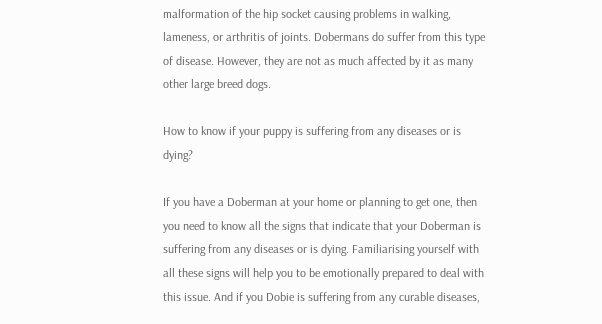malformation of the hip socket causing problems in walking, lameness, or arthritis of joints. Dobermans do suffer from this type of disease. However, they are not as much affected by it as many other large breed dogs.

How to know if your puppy is suffering from any diseases or is dying?

If you have a Doberman at your home or planning to get one, then you need to know all the signs that indicate that your Doberman is suffering from any diseases or is dying. Familiarising yourself with all these signs will help you to be emotionally prepared to deal with this issue. And if you Dobie is suffering from any curable diseases,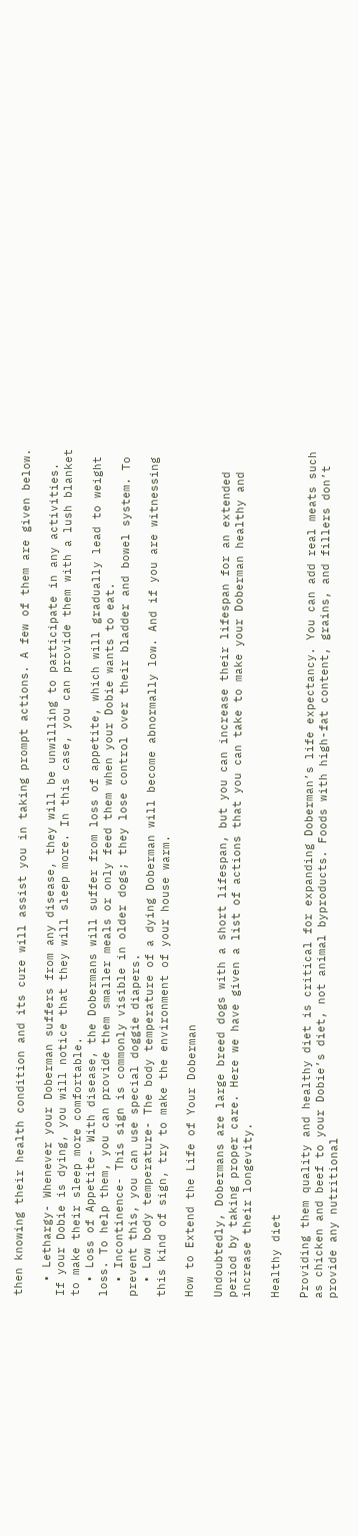then knowing their health condition and its cure will assist you in taking prompt actions. A few of them are given below.

  • Lethargy- Whenever your Doberman suffers from any disease, they will be unwilling to participate in any activities. If your Dobie is dying, you will notice that they will sleep more. In this case, you can provide them with a lush blanket to make their sleep more comfortable.
  • Loss of Appetite- With disease, the Dobermans will suffer from loss of appetite, which will gradually lead to weight loss. To help them, you can provide them smaller meals or only feed them when your Dobie wants to eat.
  • Incontinence- This sign is commonly visible in older dogs; they lose control over their bladder and bowel system. To prevent this, you can use special doggie diapers.
  • Low body temperature- The body temperature of a dying Doberman will become abnormally low. And if you are witnessing this kind of sign, try to make the environment of your house warm.

How to Extend the Life of Your Doberman

Undoubtedly, Dobermans are large breed dogs with a short lifespan, but you can increase their lifespan for an extended period by taking proper care. Here we have given a list of actions that you can take to make your Doberman healthy and increase their longevity.

Healthy diet

Providing them quality and healthy diet is critical for expanding Doberman’s life expectancy. You can add real meats such as chicken and beef to your Dobie’s diet, not animal byproducts. Foods with high-fat content, grains, and fillers don’t provide any nutritional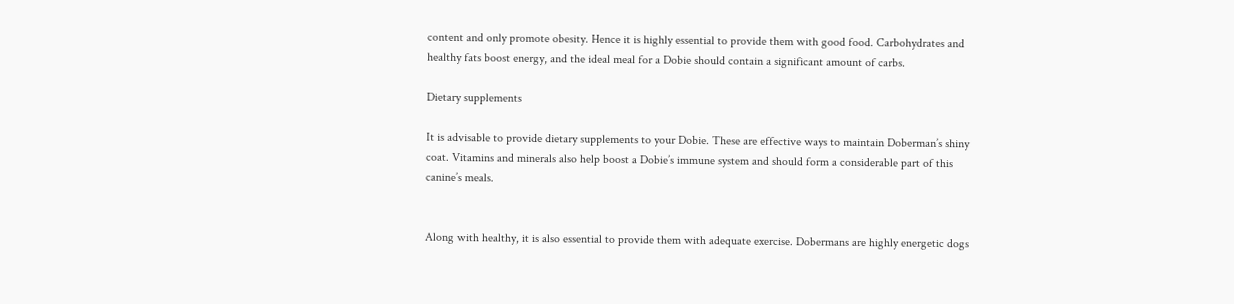content and only promote obesity. Hence it is highly essential to provide them with good food. Carbohydrates and healthy fats boost energy, and the ideal meal for a Dobie should contain a significant amount of carbs.

Dietary supplements

It is advisable to provide dietary supplements to your Dobie. These are effective ways to maintain Doberman’s shiny coat. Vitamins and minerals also help boost a Dobie’s immune system and should form a considerable part of this canine’s meals.


Along with healthy, it is also essential to provide them with adequate exercise. Dobermans are highly energetic dogs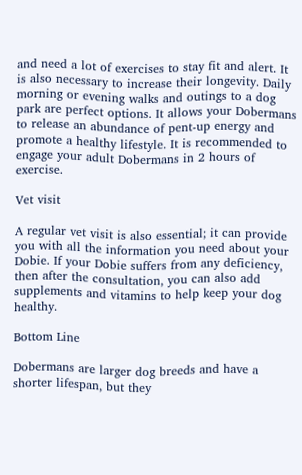and need a lot of exercises to stay fit and alert. It is also necessary to increase their longevity. Daily morning or evening walks and outings to a dog park are perfect options. It allows your Dobermans to release an abundance of pent-up energy and promote a healthy lifestyle. It is recommended to engage your adult Dobermans in 2 hours of exercise.

Vet visit

A regular vet visit is also essential; it can provide you with all the information you need about your Dobie. If your Dobie suffers from any deficiency, then after the consultation, you can also add supplements and vitamins to help keep your dog healthy.

Bottom Line

Dobermans are larger dog breeds and have a shorter lifespan, but they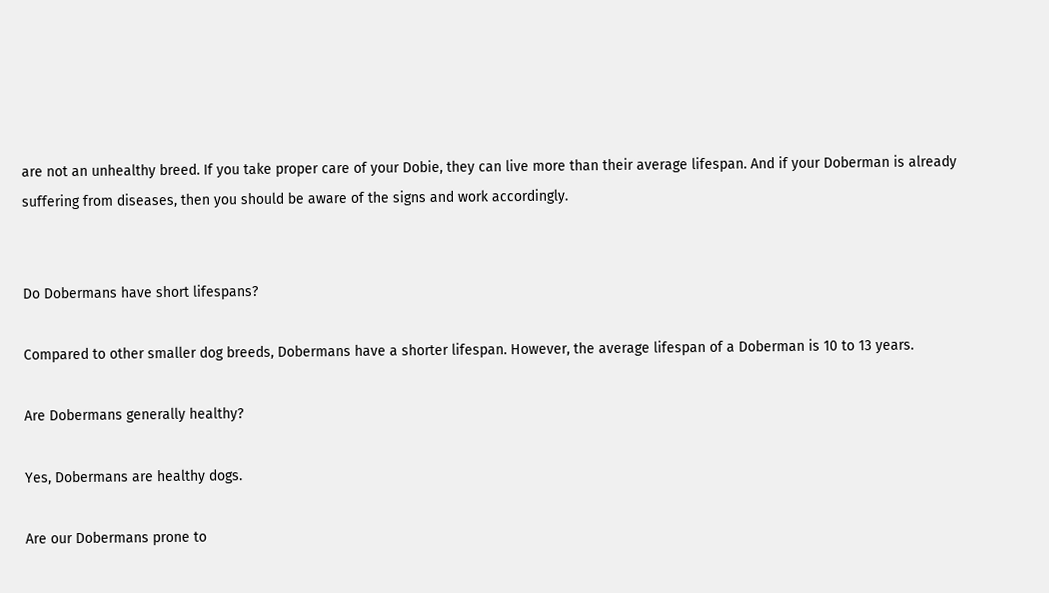are not an unhealthy breed. If you take proper care of your Dobie, they can live more than their average lifespan. And if your Doberman is already suffering from diseases, then you should be aware of the signs and work accordingly.


Do Dobermans have short lifespans?

Compared to other smaller dog breeds, Dobermans have a shorter lifespan. However, the average lifespan of a Doberman is 10 to 13 years.

Are Dobermans generally healthy?

Yes, Dobermans are healthy dogs.

Are our Dobermans prone to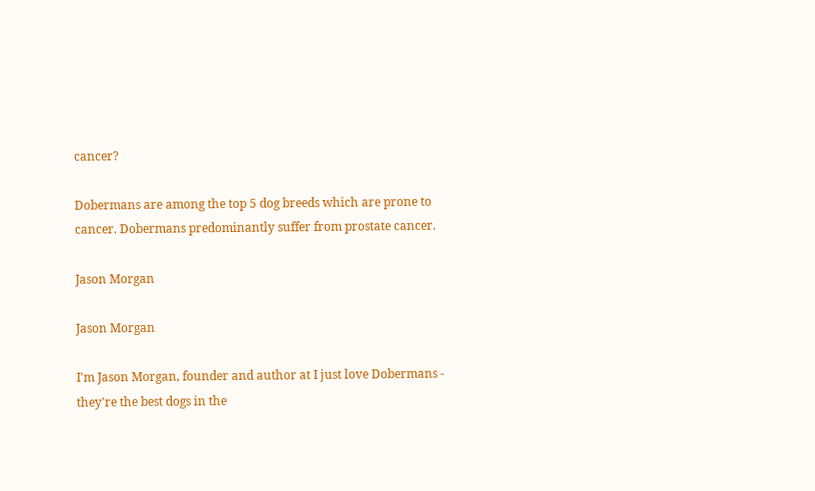cancer?

Dobermans are among the top 5 dog breeds which are prone to cancer. Dobermans predominantly suffer from prostate cancer.

Jason Morgan

Jason Morgan

I'm Jason Morgan, founder and author at I just love Dobermans - they're the best dogs in the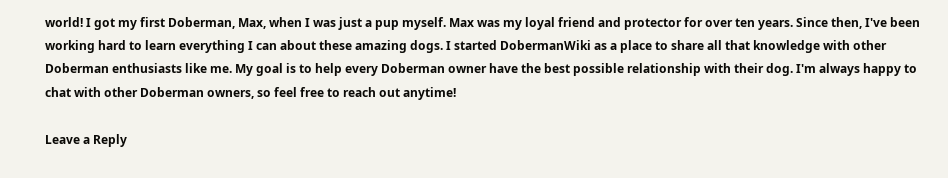world! I got my first Doberman, Max, when I was just a pup myself. Max was my loyal friend and protector for over ten years. Since then, I've been working hard to learn everything I can about these amazing dogs. I started DobermanWiki as a place to share all that knowledge with other Doberman enthusiasts like me. My goal is to help every Doberman owner have the best possible relationship with their dog. I'm always happy to chat with other Doberman owners, so feel free to reach out anytime!

Leave a Reply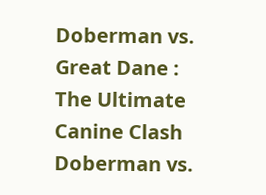Doberman vs. Great Dane : The Ultimate Canine Clash Doberman vs.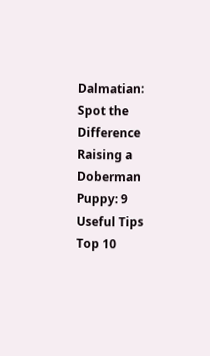Dalmatian: Spot the Difference Raising a Doberman Puppy: 9 Useful Tips Top 10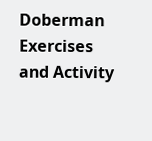Doberman Exercises and Activity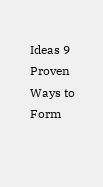Ideas 9 Proven Ways to Form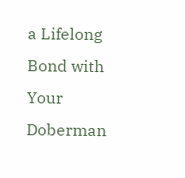a Lifelong Bond with Your Doberman